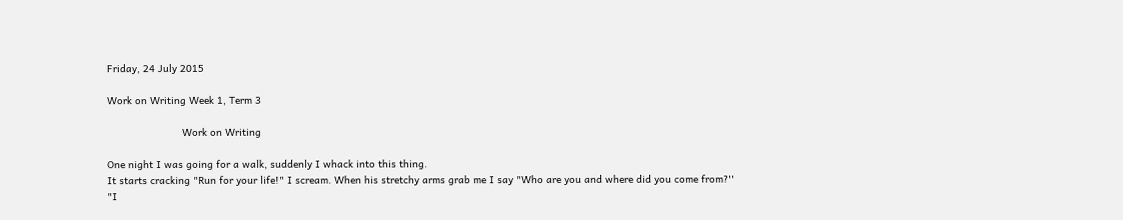Friday, 24 July 2015

Work on Writing Week 1, Term 3

                         Work on Writing

One night I was going for a walk, suddenly I whack into this thing.
It starts cracking "Run for your life!" I scream. When his stretchy arms grab me I say "Who are you and where did you come from?''
"I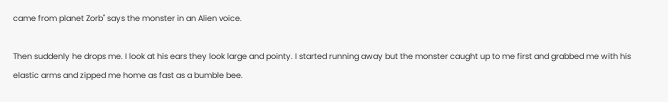came from planet Zorb'' says the monster in an Alien voice.

Then suddenly he drops me. I look at his ears they look large and pointy. I started running away but the monster caught up to me first and grabbed me with his elastic arms and zipped me home as fast as a bumble bee.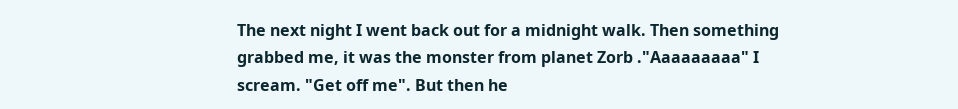The next night I went back out for a midnight walk. Then something grabbed me, it was the monster from planet Zorb ."Aaaaaaaaa" I scream. "Get off me". But then he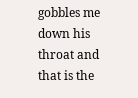gobbles me down his throat and that is the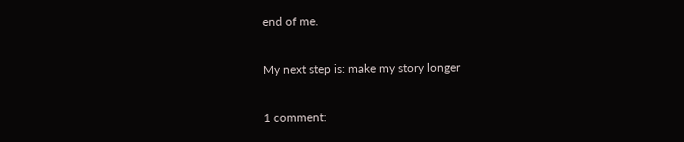end of me.

My next step is: make my story longer

1 comment: